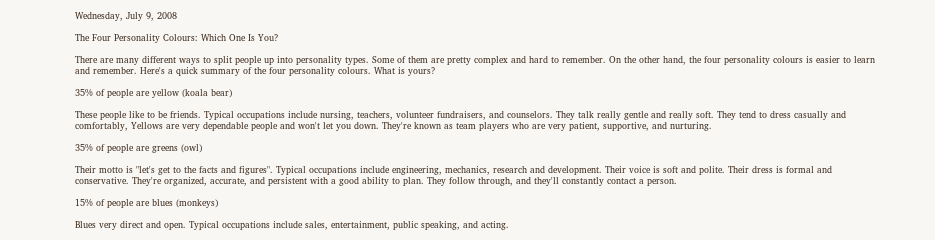Wednesday, July 9, 2008

The Four Personality Colours: Which One Is You?

There are many different ways to split people up into personality types. Some of them are pretty complex and hard to remember. On the other hand, the four personality colours is easier to learn and remember. Here's a quick summary of the four personality colours. What is yours?

35% of people are yellow (koala bear)

These people like to be friends. Typical occupations include nursing, teachers, volunteer fundraisers, and counselors. They talk really gentle and really soft. They tend to dress casually and comfortably, Yellows are very dependable people and won't let you down. They're known as team players who are very patient, supportive, and nurturing.

35% of people are greens (owl)

Their motto is "let's get to the facts and figures". Typical occupations include engineering, mechanics, research and development. Their voice is soft and polite. Their dress is formal and conservative. They're organized, accurate, and persistent with a good ability to plan. They follow through, and they'll constantly contact a person.

15% of people are blues (monkeys)

Blues very direct and open. Typical occupations include sales, entertainment, public speaking, and acting.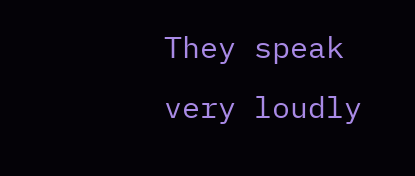They speak very loudly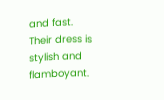and fast. Their dress is stylish and flamboyant.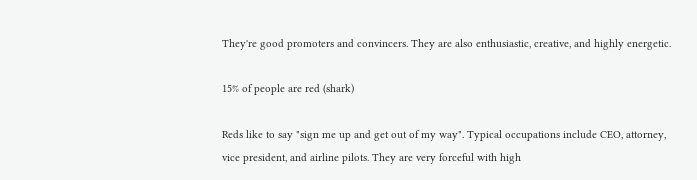They're good promoters and convincers. They are also enthusiastic, creative, and highly energetic.

15% of people are red (shark)

Reds like to say "sign me up and get out of my way". Typical occupations include CEO, attorney, vice president, and airline pilots. They are very forceful with high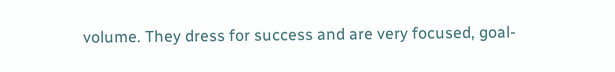volume. They dress for success and are very focused, goal-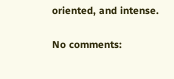oriented, and intense.

No comments: